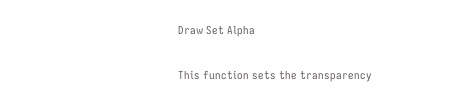Draw Set Alpha

This function sets the transparency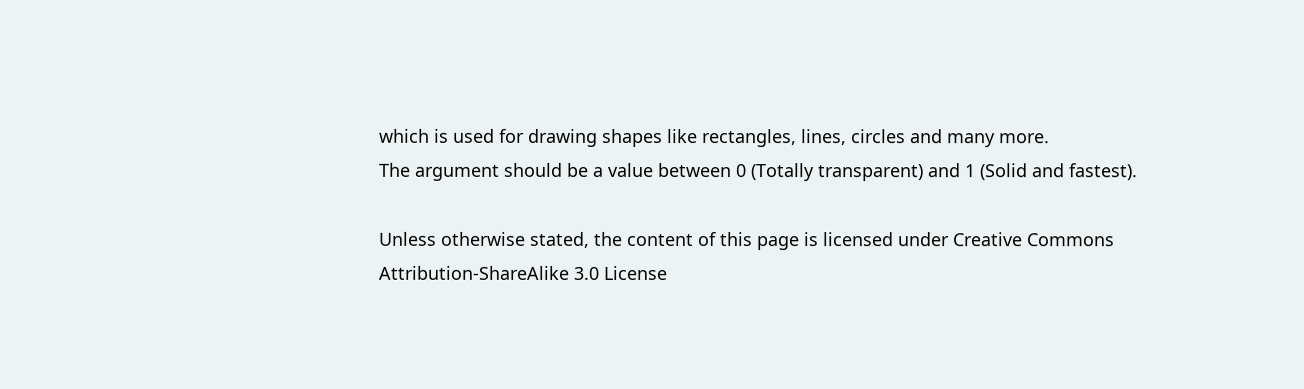which is used for drawing shapes like rectangles, lines, circles and many more.
The argument should be a value between 0 (Totally transparent) and 1 (Solid and fastest).

Unless otherwise stated, the content of this page is licensed under Creative Commons Attribution-ShareAlike 3.0 License